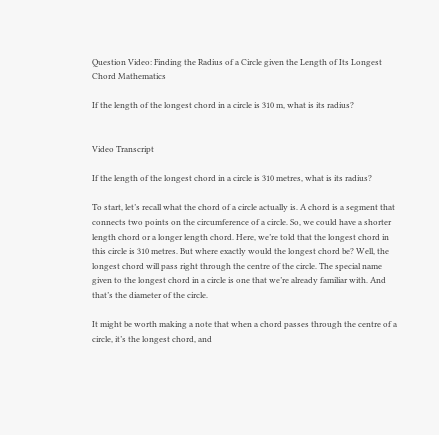Question Video: Finding the Radius of a Circle given the Length of Its Longest Chord Mathematics

If the length of the longest chord in a circle is 310 m, what is its radius?


Video Transcript

If the length of the longest chord in a circle is 310 metres, what is its radius?

To start, let’s recall what the chord of a circle actually is. A chord is a segment that connects two points on the circumference of a circle. So, we could have a shorter length chord or a longer length chord. Here, we’re told that the longest chord in this circle is 310 metres. But where exactly would the longest chord be? Well, the longest chord will pass right through the centre of the circle. The special name given to the longest chord in a circle is one that we’re already familiar with. And that’s the diameter of the circle.

It might be worth making a note that when a chord passes through the centre of a circle, it’s the longest chord, and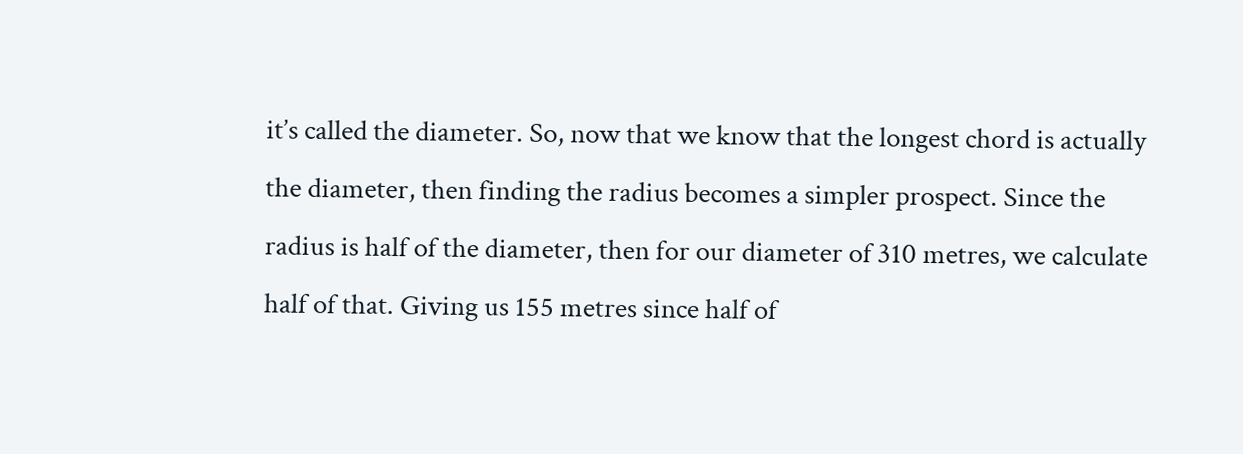it’s called the diameter. So, now that we know that the longest chord is actually the diameter, then finding the radius becomes a simpler prospect. Since the radius is half of the diameter, then for our diameter of 310 metres, we calculate half of that. Giving us 155 metres since half of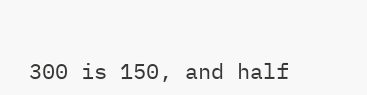300 is 150, and half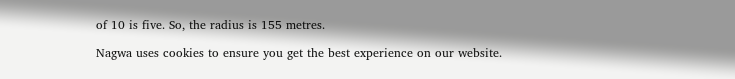of 10 is five. So, the radius is 155 metres.

Nagwa uses cookies to ensure you get the best experience on our website.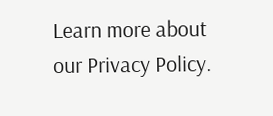Learn more about our Privacy Policy.